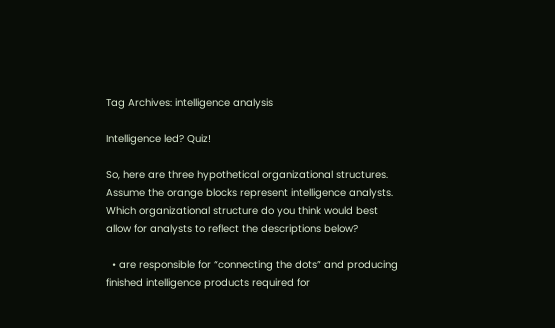Tag Archives: intelligence analysis

Intelligence led? Quiz!

So, here are three hypothetical organizational structures.  Assume the orange blocks represent intelligence analysts.  Which organizational structure do you think would best allow for analysts to reflect the descriptions below?

  • are responsible for “connecting the dots” and producing finished intelligence products required for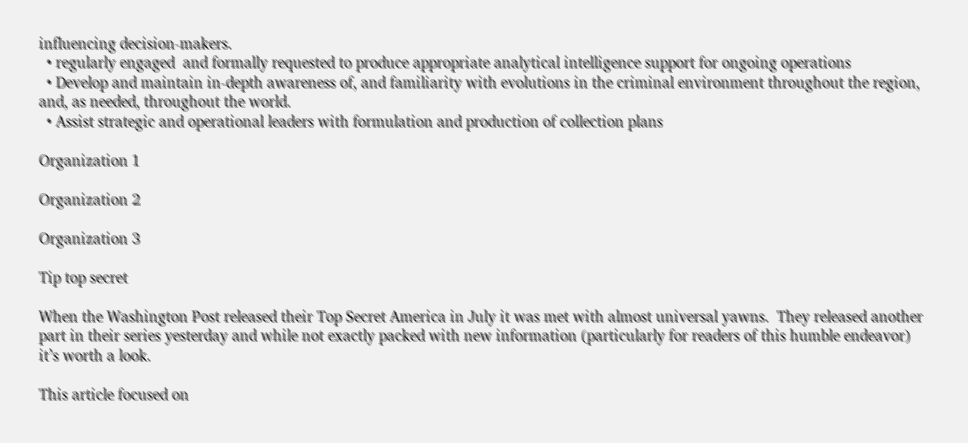influencing decision-makers.
  • regularly engaged  and formally requested to produce appropriate analytical intelligence support for ongoing operations
  • Develop and maintain in-depth awareness of, and familiarity with evolutions in the criminal environment throughout the region, and, as needed, throughout the world.
  • Assist strategic and operational leaders with formulation and production of collection plans

Organization 1

Organization 2

Organization 3

Tip top secret

When the Washington Post released their Top Secret America in July it was met with almost universal yawns.  They released another part in their series yesterday and while not exactly packed with new information (particularly for readers of this humble endeavor) it’s worth a look.

This article focused on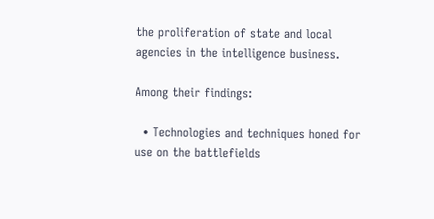the proliferation of state and local agencies in the intelligence business.

Among their findings:

  • Technologies and techniques honed for use on the battlefields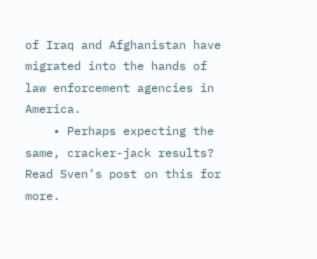of Iraq and Afghanistan have migrated into the hands of law enforcement agencies in America.
    • Perhaps expecting the same, cracker-jack results?  Read Sven’s post on this for more.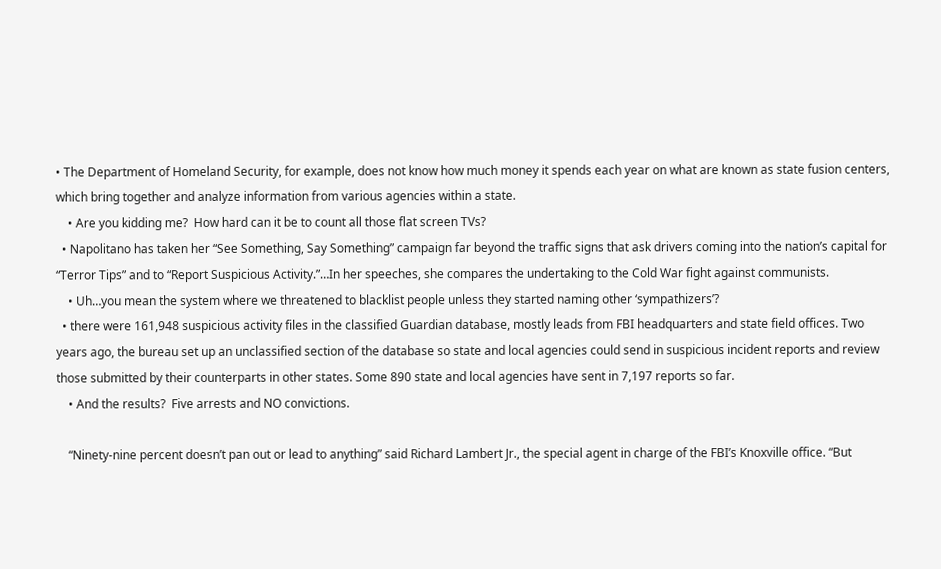• The Department of Homeland Security, for example, does not know how much money it spends each year on what are known as state fusion centers, which bring together and analyze information from various agencies within a state.
    • Are you kidding me?  How hard can it be to count all those flat screen TVs?
  • Napolitano has taken her “See Something, Say Something” campaign far beyond the traffic signs that ask drivers coming into the nation’s capital for “Terror Tips” and to “Report Suspicious Activity.”…In her speeches, she compares the undertaking to the Cold War fight against communists.
    • Uh…you mean the system where we threatened to blacklist people unless they started naming other ‘sympathizers’?
  • there were 161,948 suspicious activity files in the classified Guardian database, mostly leads from FBI headquarters and state field offices. Two years ago, the bureau set up an unclassified section of the database so state and local agencies could send in suspicious incident reports and review those submitted by their counterparts in other states. Some 890 state and local agencies have sent in 7,197 reports so far.
    • And the results?  Five arrests and NO convictions.

    “Ninety-nine percent doesn’t pan out or lead to anything” said Richard Lambert Jr., the special agent in charge of the FBI’s Knoxville office. “But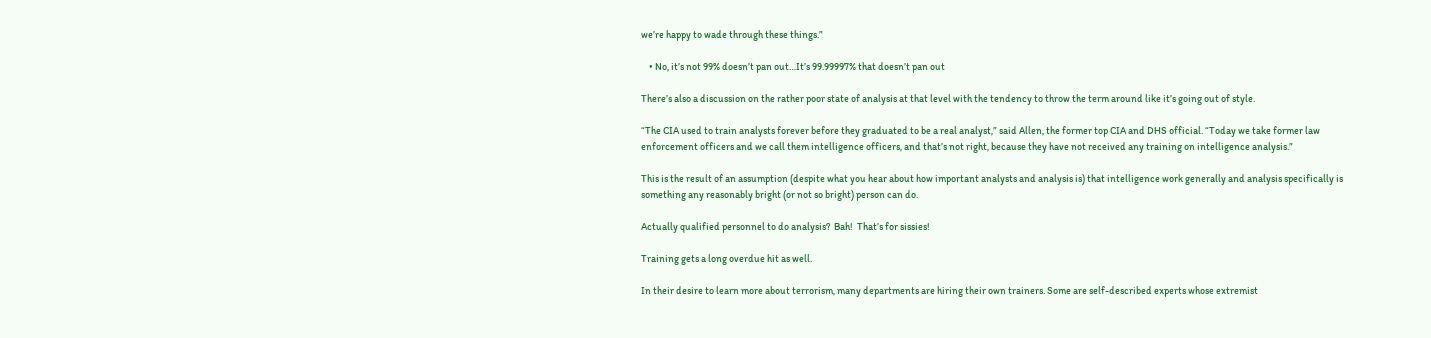we’re happy to wade through these things.”

    • No, it’s not 99% doesn’t pan out…It’s 99.99997% that doesn’t pan out

There’s also a discussion on the rather poor state of analysis at that level with the tendency to throw the term around like it’s going out of style.

“The CIA used to train analysts forever before they graduated to be a real analyst,” said Allen, the former top CIA and DHS official. “Today we take former law enforcement officers and we call them intelligence officers, and that’s not right, because they have not received any training on intelligence analysis.”

This is the result of an assumption (despite what you hear about how important analysts and analysis is) that intelligence work generally and analysis specifically is something any reasonably bright (or not so bright) person can do.

Actually qualified personnel to do analysis?  Bah!  That’s for sissies!

Training gets a long overdue hit as well.

In their desire to learn more about terrorism, many departments are hiring their own trainers. Some are self-described experts whose extremist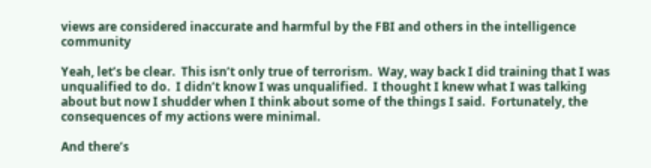views are considered inaccurate and harmful by the FBI and others in the intelligence community

Yeah, let’s be clear.  This isn’t only true of terrorism.  Way, way back I did training that I was unqualified to do.  I didn’t know I was unqualified.  I thought I knew what I was talking about but now I shudder when I think about some of the things I said.  Fortunately, the consequences of my actions were minimal.

And there’s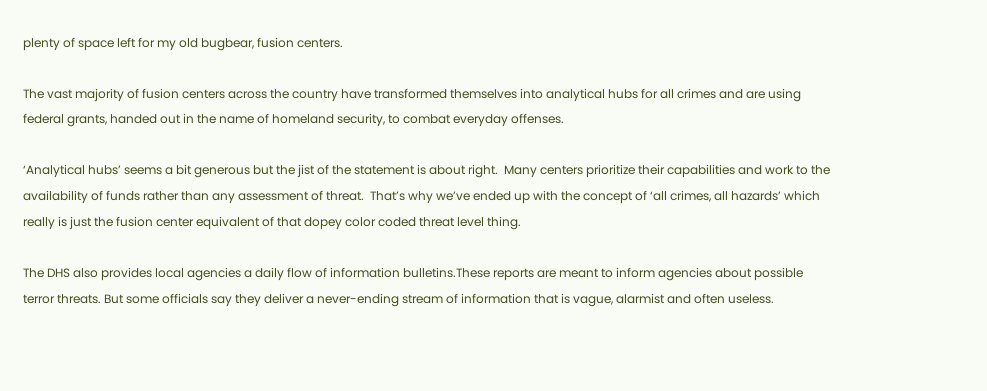plenty of space left for my old bugbear, fusion centers.

The vast majority of fusion centers across the country have transformed themselves into analytical hubs for all crimes and are using federal grants, handed out in the name of homeland security, to combat everyday offenses.

‘Analytical hubs’ seems a bit generous but the jist of the statement is about right.  Many centers prioritize their capabilities and work to the availability of funds rather than any assessment of threat.  That’s why we’ve ended up with the concept of ‘all crimes, all hazards’ which really is just the fusion center equivalent of that dopey color coded threat level thing.

The DHS also provides local agencies a daily flow of information bulletins.These reports are meant to inform agencies about possible terror threats. But some officials say they deliver a never-ending stream of information that is vague, alarmist and often useless.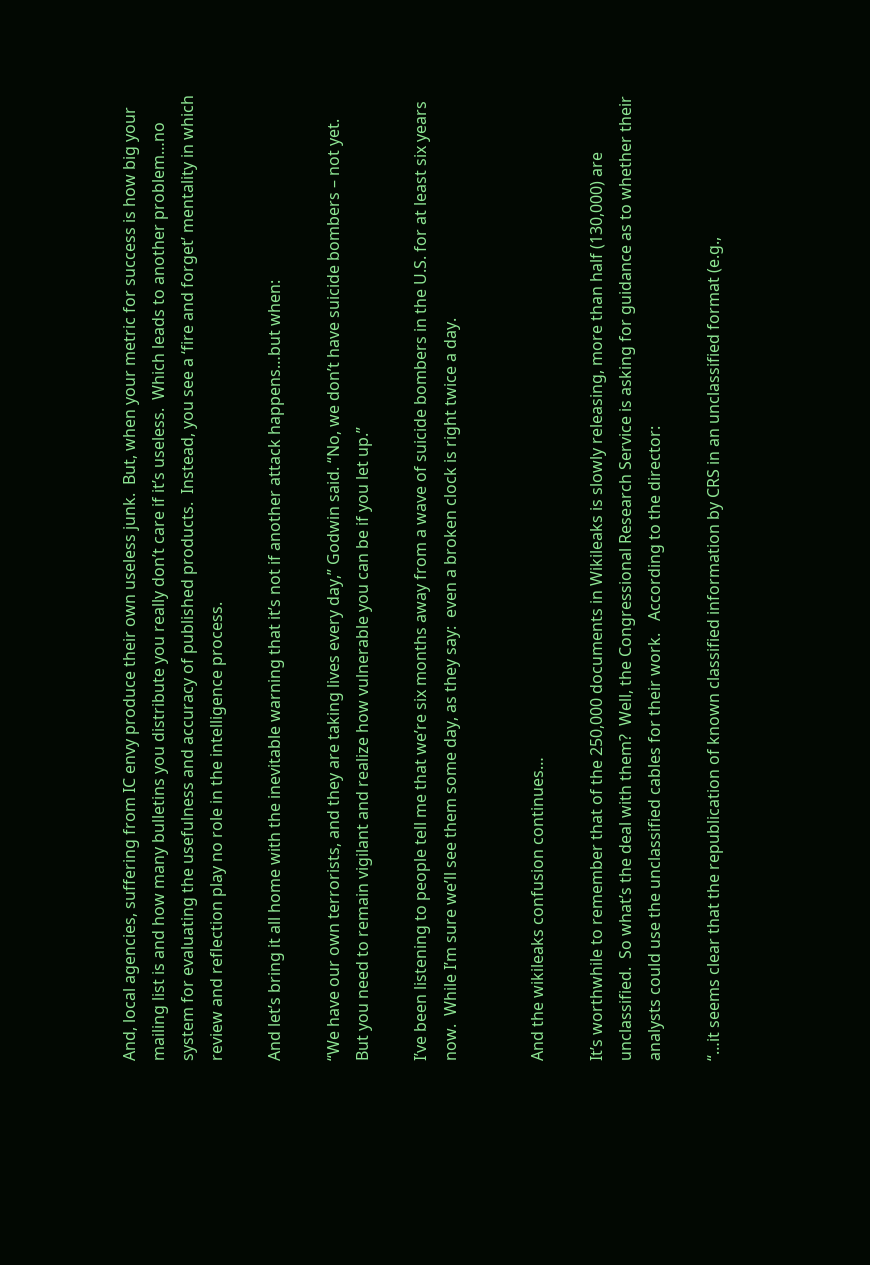And, local agencies, suffering from IC envy produce their own useless junk.  But, when your metric for success is how big your mailing list is and how many bulletins you distribute you really don’t care if it’s useless.  Which leads to another problem…no system for evaluating the usefulness and accuracy of published products.  Instead, you see a ‘fire and forget’ mentality in which review and reflection play no role in the intelligence process.

And let’s bring it all home with the inevitable warning that it’s not if another attack happens…but when:

“We have our own terrorists, and they are taking lives every day,” Godwin said. “No, we don’t have suicide bombers – not yet. But you need to remain vigilant and realize how vulnerable you can be if you let up.”

I’ve been listening to people tell me that we’re six months away from a wave of suicide bombers in the U.S. for at least six years now.  While I’m sure we’ll see them some day, as they say:  even a broken clock is right twice a day.


And the wikileaks confusion continues…

It’s worthwhile to remember that of the 250,000 documents in Wikileaks is slowly releasing, more than half (130,000) are unclassified.  So what’s the deal with them?  Well, the Congressional Research Service is asking for guidance as to whether their analysts could use the unclassified cables for their work.   According to the director:

“…it seems clear that the republication of known classified information by CRS in an unclassified format (e.g.,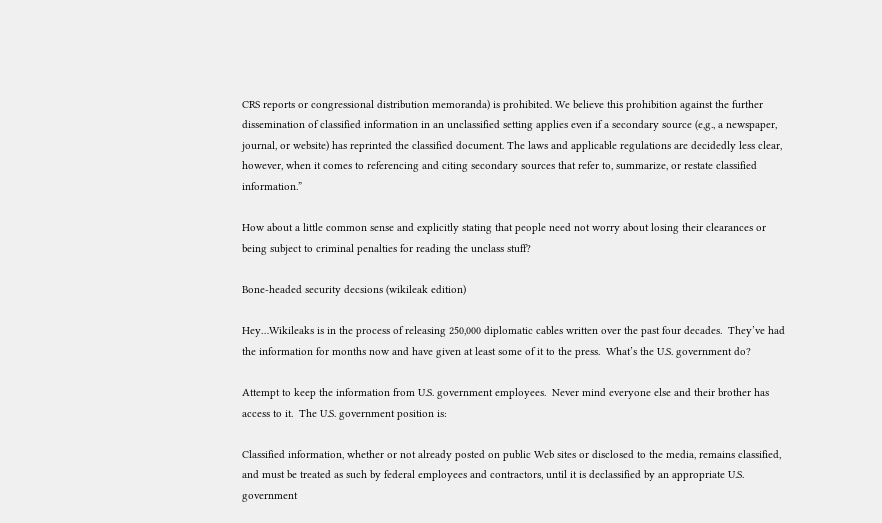CRS reports or congressional distribution memoranda) is prohibited. We believe this prohibition against the further dissemination of classified information in an unclassified setting applies even if a secondary source (e,g., a newspaper, journal, or website) has reprinted the classified document. The laws and applicable regulations are decidedly less clear, however, when it comes to referencing and citing secondary sources that refer to, summarize, or restate classified information.”

How about a little common sense and explicitly stating that people need not worry about losing their clearances or being subject to criminal penalties for reading the unclass stuff?

Bone-headed security decsions (wikileak edition)

Hey…Wikileaks is in the process of releasing 250,000 diplomatic cables written over the past four decades.  They’ve had the information for months now and have given at least some of it to the press.  What’s the U.S. government do?

Attempt to keep the information from U.S. government employees.  Never mind everyone else and their brother has access to it.  The U.S. government position is:

Classified information, whether or not already posted on public Web sites or disclosed to the media, remains classified, and must be treated as such by federal employees and contractors, until it is declassified by an appropriate U.S. government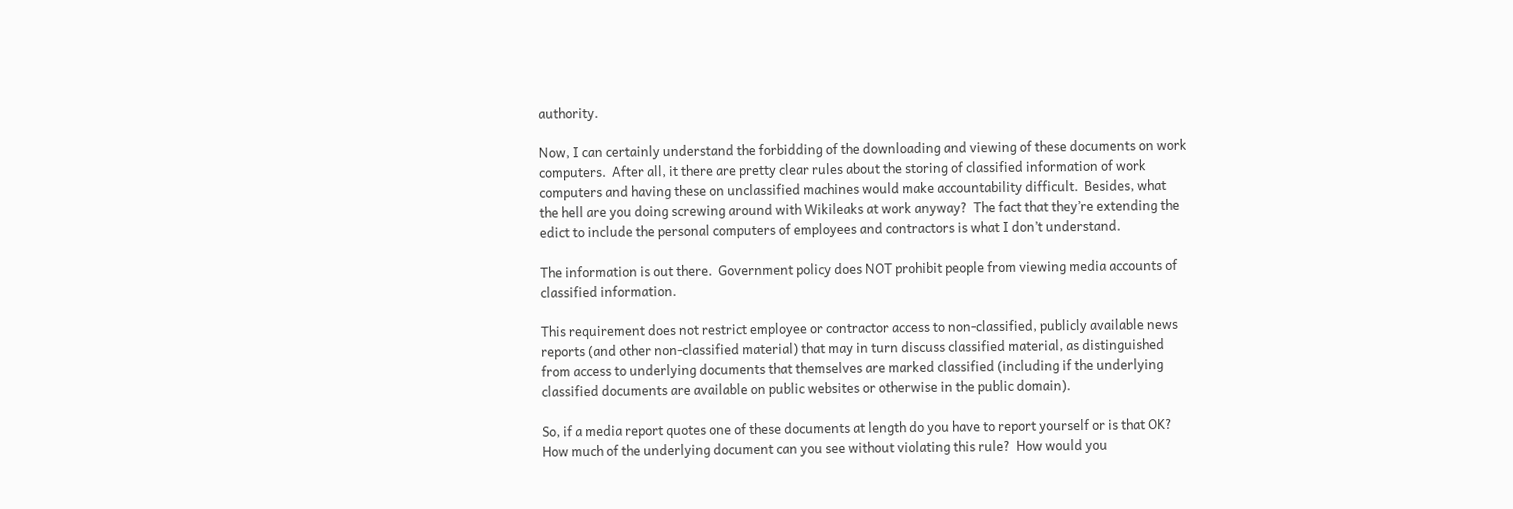authority.

Now, I can certainly understand the forbidding of the downloading and viewing of these documents on work computers.  After all, it there are pretty clear rules about the storing of classified information of work computers and having these on unclassified machines would make accountability difficult.  Besides, what the hell are you doing screwing around with Wikileaks at work anyway?  The fact that they’re extending the edict to include the personal computers of employees and contractors is what I don’t understand.

The information is out there.  Government policy does NOT prohibit people from viewing media accounts of classified information.

This requirement does not restrict employee or contractor access to non-classified, publicly available news reports (and other non-classified material) that may in turn discuss classified material, as distinguished from access to underlying documents that themselves are marked classified (including if the underlying classified documents are available on public websites or otherwise in the public domain).

So, if a media report quotes one of these documents at length do you have to report yourself or is that OK?  How much of the underlying document can you see without violating this rule?  How would you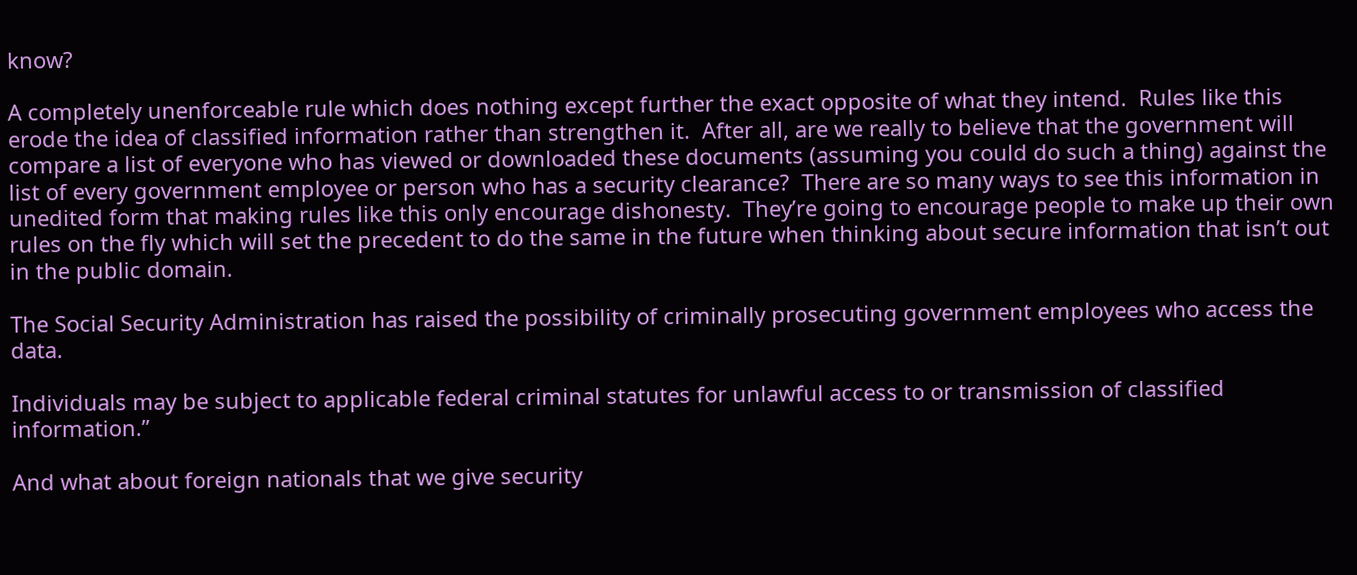know?

A completely unenforceable rule which does nothing except further the exact opposite of what they intend.  Rules like this erode the idea of classified information rather than strengthen it.  After all, are we really to believe that the government will compare a list of everyone who has viewed or downloaded these documents (assuming you could do such a thing) against the list of every government employee or person who has a security clearance?  There are so many ways to see this information in unedited form that making rules like this only encourage dishonesty.  They’re going to encourage people to make up their own rules on the fly which will set the precedent to do the same in the future when thinking about secure information that isn’t out in the public domain.

The Social Security Administration has raised the possibility of criminally prosecuting government employees who access the data.

Individuals may be subject to applicable federal criminal statutes for unlawful access to or transmission of classified information.”

And what about foreign nationals that we give security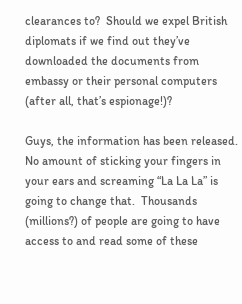clearances to?  Should we expel British diplomats if we find out they’ve downloaded the documents from embassy or their personal computers (after all, that’s espionage!)?

Guys, the information has been released.  No amount of sticking your fingers in your ears and screaming “La La La” is going to change that.  Thousands (millions?) of people are going to have access to and read some of these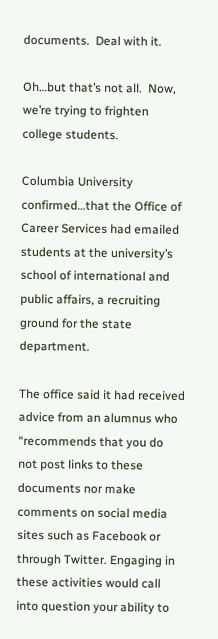documents.  Deal with it.

Oh…but that’s not all.  Now, we’re trying to frighten college students.

Columbia University confirmed…that the Office of Career Services had emailed students at the university’s school of international and public affairs, a recruiting ground for the state department.

The office said it had received advice from an alumnus who “recommends that you do not post links to these documents nor make comments on social media sites such as Facebook or through Twitter. Engaging in these activities would call into question your ability to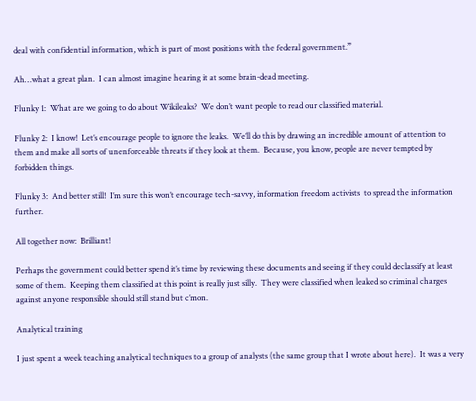deal with confidential information, which is part of most positions with the federal government.”

Ah…what a great plan.  I can almost imagine hearing it at some brain-dead meeting.

Flunky 1:  What are we going to do about Wikileaks?  We don’t want people to read our classified material.

Flunky 2:  I know!  Let’s encourage people to ignore the leaks.  We’ll do this by drawing an incredible amount of attention to them and make all sorts of unenforceable threats if they look at them.  Because, you know, people are never tempted by forbidden things.

Flunky 3:  And better still!  I’m sure this won’t encourage tech-savvy, information freedom activists  to spread the information further.

All together now:  Brilliant!

Perhaps the government could better spend it’s time by reviewing these documents and seeing if they could declassify at least some of them.  Keeping them classified at this point is really just silly.  They were classified when leaked so criminal charges against anyone responsible should still stand but c’mon.

Analytical training

I just spent a week teaching analytical techniques to a group of analysts (the same group that I wrote about here).  It was a very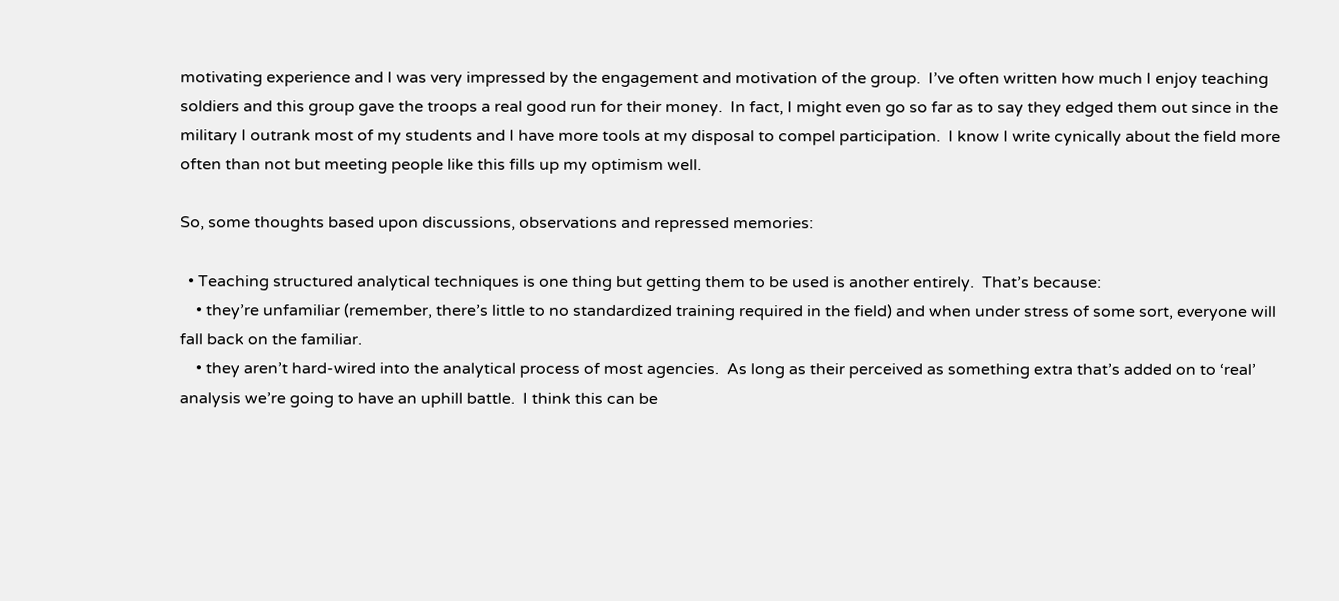motivating experience and I was very impressed by the engagement and motivation of the group.  I’ve often written how much I enjoy teaching soldiers and this group gave the troops a real good run for their money.  In fact, I might even go so far as to say they edged them out since in the military I outrank most of my students and I have more tools at my disposal to compel participation.  I know I write cynically about the field more often than not but meeting people like this fills up my optimism well.

So, some thoughts based upon discussions, observations and repressed memories:

  • Teaching structured analytical techniques is one thing but getting them to be used is another entirely.  That’s because:
    • they’re unfamiliar (remember, there’s little to no standardized training required in the field) and when under stress of some sort, everyone will fall back on the familiar.
    • they aren’t hard-wired into the analytical process of most agencies.  As long as their perceived as something extra that’s added on to ‘real’ analysis we’re going to have an uphill battle.  I think this can be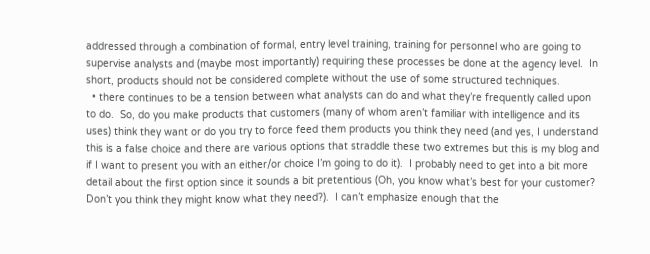addressed through a combination of formal, entry level training, training for personnel who are going to supervise analysts and (maybe most importantly) requiring these processes be done at the agency level.  In short, products should not be considered complete without the use of some structured techniques.
  • there continues to be a tension between what analysts can do and what they’re frequently called upon to do.  So, do you make products that customers (many of whom aren’t familiar with intelligence and its uses) think they want or do you try to force feed them products you think they need (and yes, I understand this is a false choice and there are various options that straddle these two extremes but this is my blog and if I want to present you with an either/or choice I’m going to do it).  I probably need to get into a bit more detail about the first option since it sounds a bit pretentious (Oh, you know what’s best for your customer?  Don’t you think they might know what they need?).  I can’t emphasize enough that the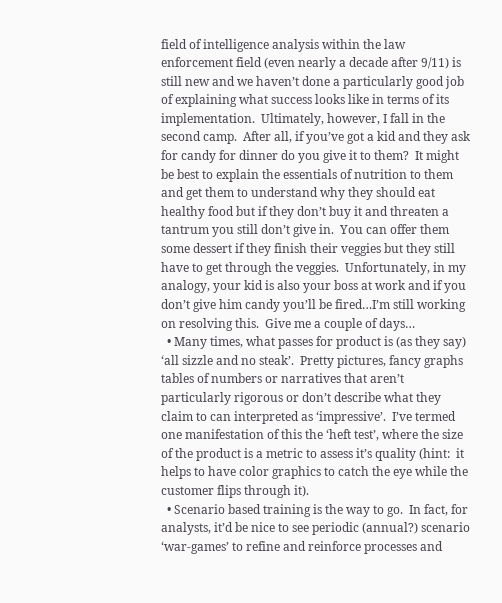field of intelligence analysis within the law enforcement field (even nearly a decade after 9/11) is still new and we haven’t done a particularly good job of explaining what success looks like in terms of its implementation.  Ultimately, however, I fall in the second camp.  After all, if you’ve got a kid and they ask for candy for dinner do you give it to them?  It might be best to explain the essentials of nutrition to them and get them to understand why they should eat healthy food but if they don’t buy it and threaten a tantrum you still don’t give in.  You can offer them some dessert if they finish their veggies but they still have to get through the veggies.  Unfortunately, in my analogy, your kid is also your boss at work and if you don’t give him candy you’ll be fired…I’m still working on resolving this.  Give me a couple of days…
  • Many times, what passes for product is (as they say) ‘all sizzle and no steak’.  Pretty pictures, fancy graphs tables of numbers or narratives that aren’t particularly rigorous or don’t describe what they claim to can interpreted as ‘impressive’.  I’ve termed one manifestation of this the ‘heft test’, where the size of the product is a metric to assess it’s quality (hint:  it helps to have color graphics to catch the eye while the customer flips through it).
  • Scenario based training is the way to go.  In fact, for analysts, it’d be nice to see periodic (annual?) scenario ‘war-games’ to refine and reinforce processes and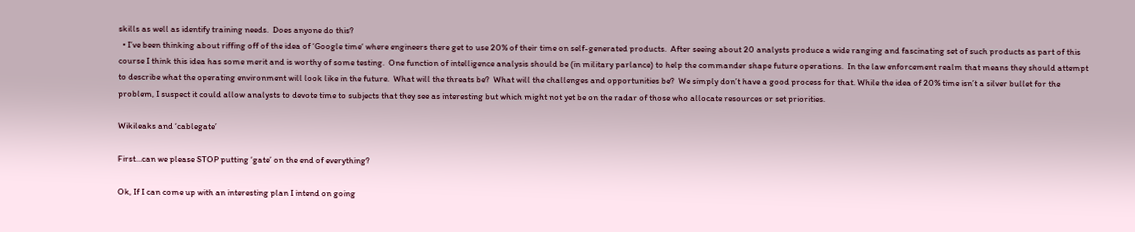skills as well as identify training needs.  Does anyone do this?
  • I’ve been thinking about riffing off of the idea of ‘Google time‘ where engineers there get to use 20% of their time on self-generated products.  After seeing about 20 analysts produce a wide ranging and fascinating set of such products as part of this course I think this idea has some merit and is worthy of some testing.  One function of intelligence analysis should be (in military parlance) to help the commander shape future operations.  In the law enforcement realm that means they should attempt to describe what the operating environment will look like in the future.  What will the threats be?  What will the challenges and opportunities be?  We simply don’t have a good process for that. While the idea of 20% time isn’t a silver bullet for the problem, I suspect it could allow analysts to devote time to subjects that they see as interesting but which might not yet be on the radar of those who allocate resources or set priorities.

Wikileaks and ‘cablegate’

First…can we please STOP putting ‘gate’ on the end of everything?

Ok, If I can come up with an interesting plan I intend on going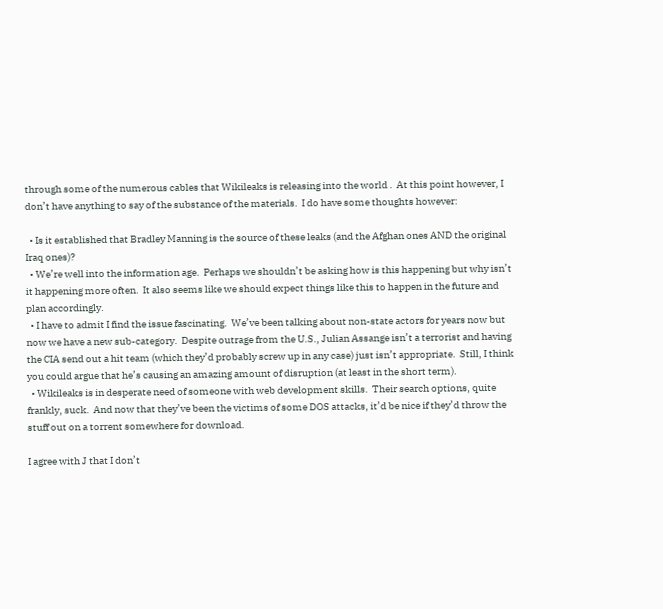through some of the numerous cables that Wikileaks is releasing into the world .  At this point however, I don’t have anything to say of the substance of the materials.  I do have some thoughts however:

  • Is it established that Bradley Manning is the source of these leaks (and the Afghan ones AND the original Iraq ones)?
  • We’re well into the information age.  Perhaps we shouldn’t be asking how is this happening but why isn’t it happening more often.  It also seems like we should expect things like this to happen in the future and plan accordingly.
  • I have to admit I find the issue fascinating.  We’ve been talking about non-state actors for years now but now we have a new sub-category.  Despite outrage from the U.S., Julian Assange isn’t a terrorist and having the CIA send out a hit team (which they’d probably screw up in any case) just isn’t appropriate.  Still, I think you could argue that he’s causing an amazing amount of disruption (at least in the short term).
  • Wikileaks is in desperate need of someone with web development skills.  Their search options, quite frankly, suck.  And now that they’ve been the victims of some DOS attacks, it’d be nice if they’d throw the stuff out on a torrent somewhere for download.

I agree with J that I don’t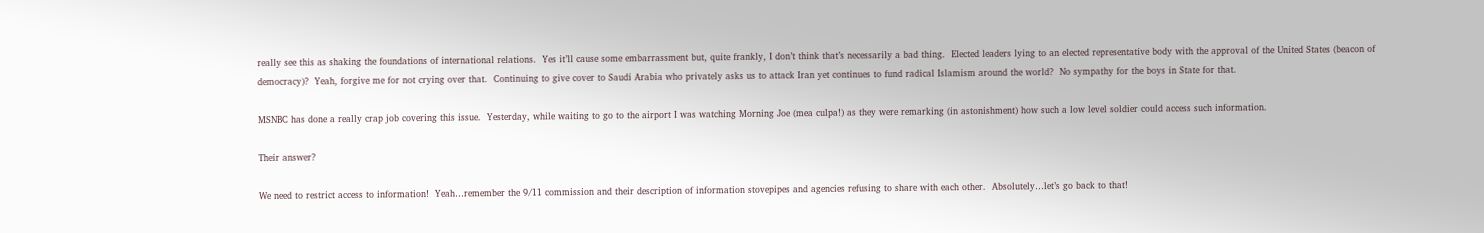really see this as shaking the foundations of international relations.  Yes it’ll cause some embarrassment but, quite frankly, I don’t think that’s necessarily a bad thing.  Elected leaders lying to an elected representative body with the approval of the United States (beacon of democracy)?  Yeah, forgive me for not crying over that.  Continuing to give cover to Saudi Arabia who privately asks us to attack Iran yet continues to fund radical Islamism around the world?  No sympathy for the boys in State for that.

MSNBC has done a really crap job covering this issue.  Yesterday, while waiting to go to the airport I was watching Morning Joe (mea culpa!) as they were remarking (in astonishment) how such a low level soldier could access such information.

Their answer?

We need to restrict access to information!  Yeah…remember the 9/11 commission and their description of information stovepipes and agencies refusing to share with each other.  Absolutely…let’s go back to that!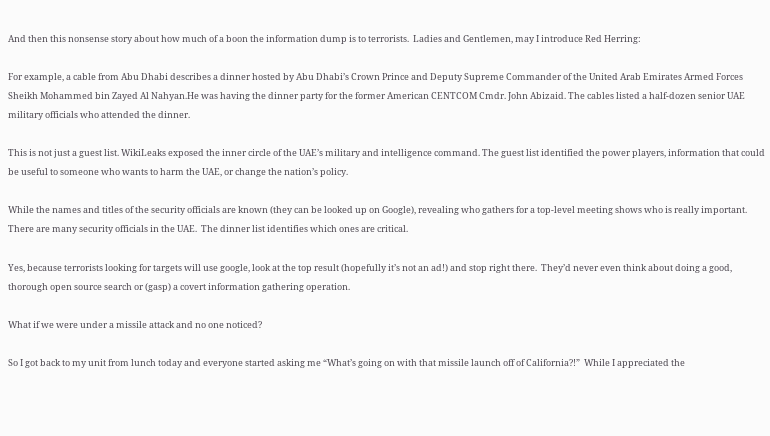And then this nonsense story about how much of a boon the information dump is to terrorists.  Ladies and Gentlemen, may I introduce Red Herring:

For example, a cable from Abu Dhabi describes a dinner hosted by Abu Dhabi’s Crown Prince and Deputy Supreme Commander of the United Arab Emirates Armed Forces Sheikh Mohammed bin Zayed Al Nahyan.He was having the dinner party for the former American CENTCOM Cmdr. John Abizaid. The cables listed a half-dozen senior UAE military officials who attended the dinner.

This is not just a guest list. WikiLeaks exposed the inner circle of the UAE’s military and intelligence command. The guest list identified the power players, information that could be useful to someone who wants to harm the UAE, or change the nation’s policy.

While the names and titles of the security officials are known (they can be looked up on Google), revealing who gathers for a top-level meeting shows who is really important. There are many security officials in the UAE.  The dinner list identifies which ones are critical.

Yes, because terrorists looking for targets will use google, look at the top result (hopefully it’s not an ad!) and stop right there.  They’d never even think about doing a good, thorough open source search or (gasp) a covert information gathering operation.

What if we were under a missile attack and no one noticed?

So I got back to my unit from lunch today and everyone started asking me “What’s going on with that missile launch off of California?!”  While I appreciated the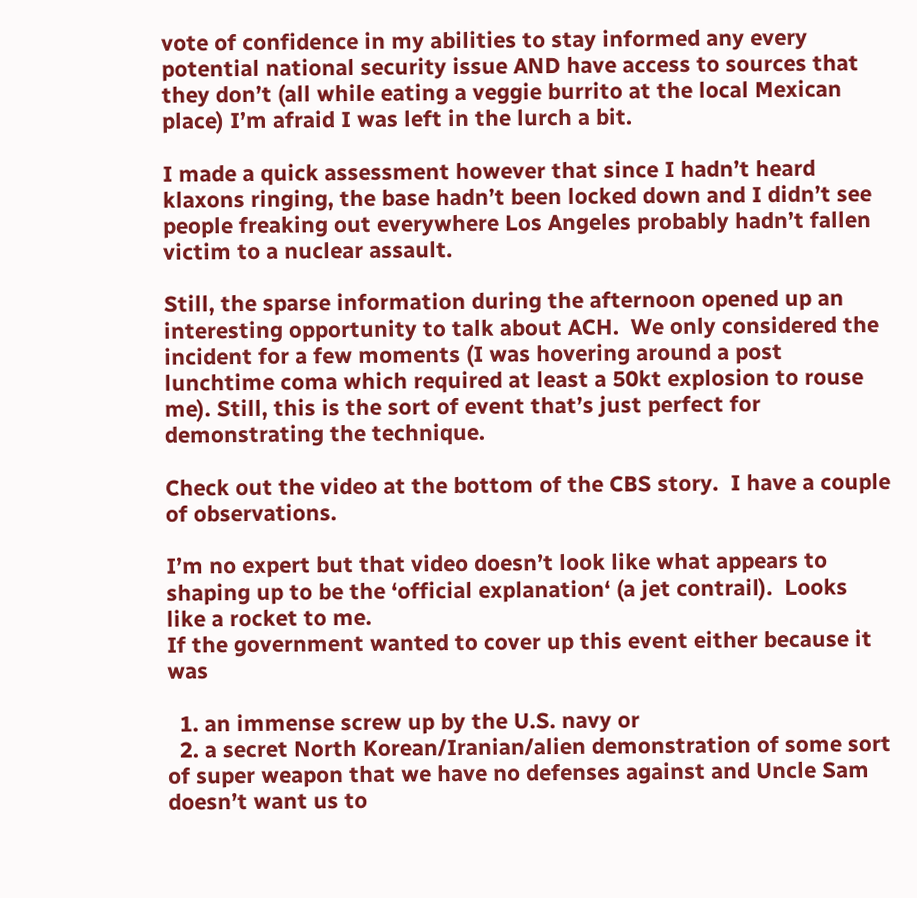vote of confidence in my abilities to stay informed any every potential national security issue AND have access to sources that they don’t (all while eating a veggie burrito at the local Mexican place) I’m afraid I was left in the lurch a bit.

I made a quick assessment however that since I hadn’t heard klaxons ringing, the base hadn’t been locked down and I didn’t see people freaking out everywhere Los Angeles probably hadn’t fallen victim to a nuclear assault.

Still, the sparse information during the afternoon opened up an interesting opportunity to talk about ACH.  We only considered the incident for a few moments (I was hovering around a post lunchtime coma which required at least a 50kt explosion to rouse me). Still, this is the sort of event that’s just perfect for demonstrating the technique.

Check out the video at the bottom of the CBS story.  I have a couple of observations.

I’m no expert but that video doesn’t look like what appears to shaping up to be the ‘official explanation‘ (a jet contrail).  Looks like a rocket to me.
If the government wanted to cover up this event either because it was

  1. an immense screw up by the U.S. navy or
  2. a secret North Korean/Iranian/alien demonstration of some sort of super weapon that we have no defenses against and Uncle Sam doesn’t want us to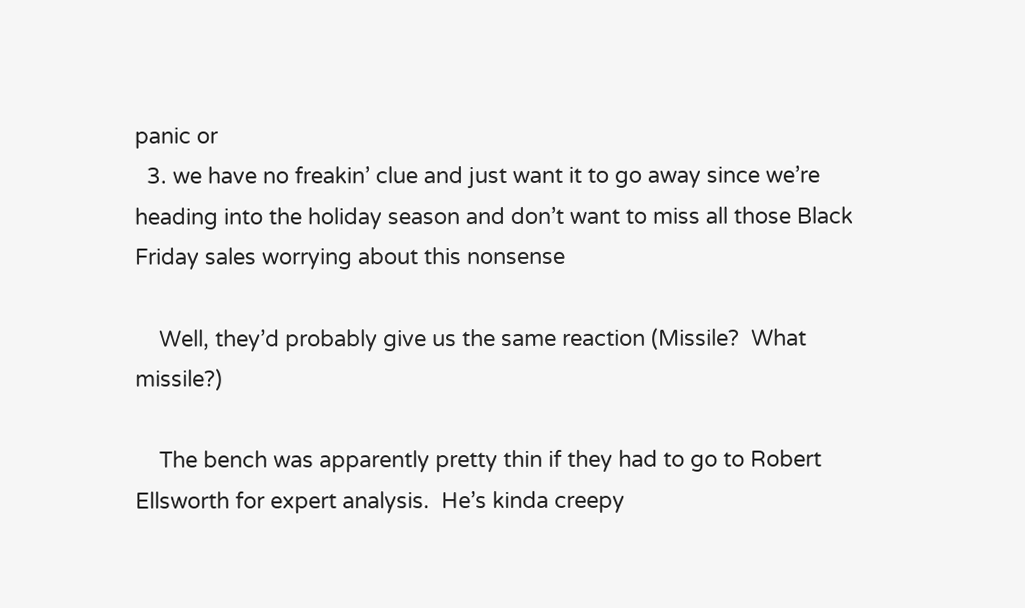panic or
  3. we have no freakin’ clue and just want it to go away since we’re heading into the holiday season and don’t want to miss all those Black Friday sales worrying about this nonsense

    Well, they’d probably give us the same reaction (Missile?  What missile?)

    The bench was apparently pretty thin if they had to go to Robert Ellsworth for expert analysis.  He’s kinda creepy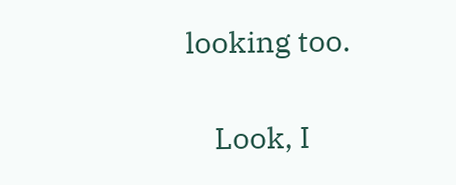looking too.

    Look, I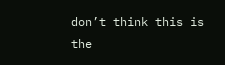don’t think this is the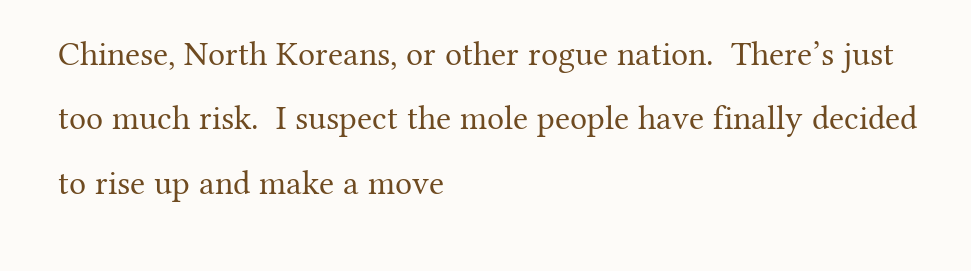Chinese, North Koreans, or other rogue nation.  There’s just too much risk.  I suspect the mole people have finally decided to rise up and make a move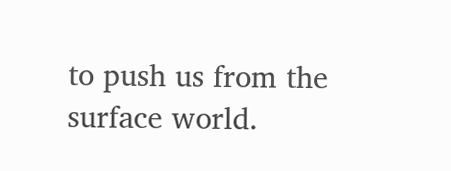to push us from the surface world.